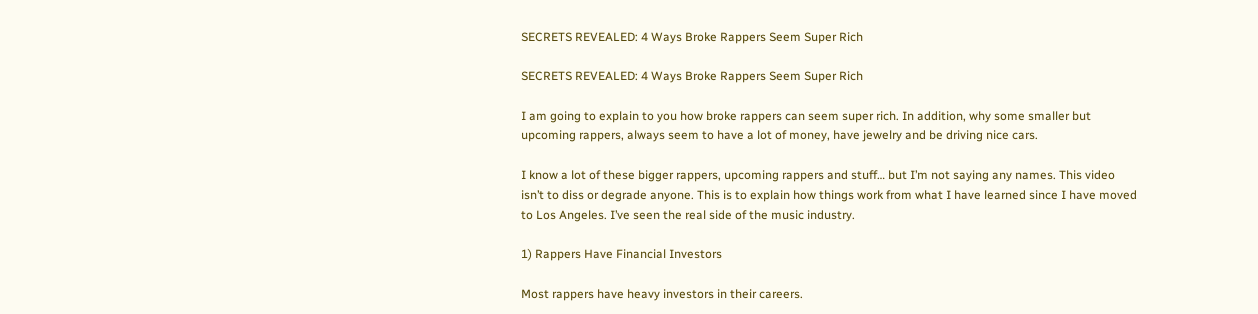SECRETS REVEALED: 4 Ways Broke Rappers Seem Super Rich

SECRETS REVEALED: 4 Ways Broke Rappers Seem Super Rich

I am going to explain to you how broke rappers can seem super rich. In addition, why some smaller but upcoming rappers, always seem to have a lot of money, have jewelry and be driving nice cars.

I know a lot of these bigger rappers, upcoming rappers and stuff… but I’m not saying any names. This video isn’t to diss or degrade anyone. This is to explain how things work from what I have learned since I have moved to Los Angeles. I’ve seen the real side of the music industry.

1) Rappers Have Financial Investors

Most rappers have heavy investors in their careers.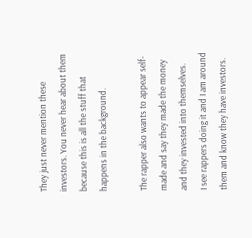They just never mention these investors. You never hear about them because this is all the stuff that happens in the background.

The rapper also wants to appear self-made and say they made the money and they invested into themselves.
I see rappers doing it and I am around them and know they have investors.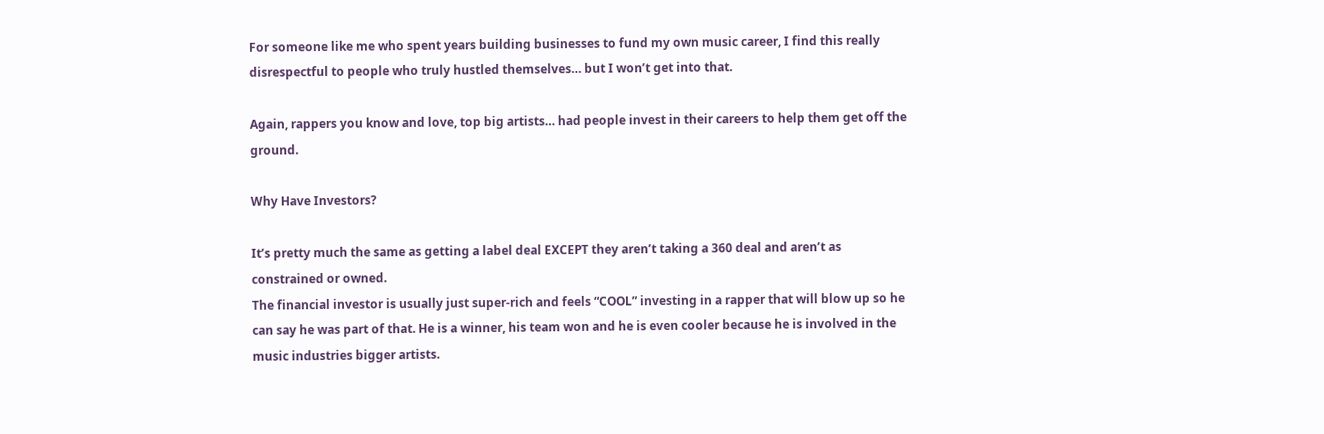For someone like me who spent years building businesses to fund my own music career, I find this really disrespectful to people who truly hustled themselves… but I won’t get into that.

Again, rappers you know and love, top big artists… had people invest in their careers to help them get off the ground.

Why Have Investors?

It’s pretty much the same as getting a label deal EXCEPT they aren’t taking a 360 deal and aren’t as constrained or owned.
The financial investor is usually just super-rich and feels “COOL” investing in a rapper that will blow up so he can say he was part of that. He is a winner, his team won and he is even cooler because he is involved in the music industries bigger artists.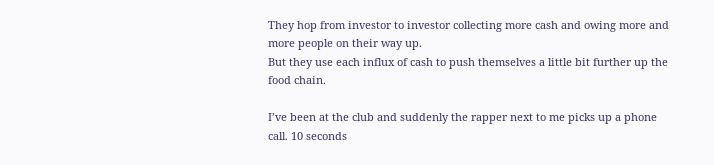They hop from investor to investor collecting more cash and owing more and more people on their way up.
But they use each influx of cash to push themselves a little bit further up the food chain.

I’ve been at the club and suddenly the rapper next to me picks up a phone call. 10 seconds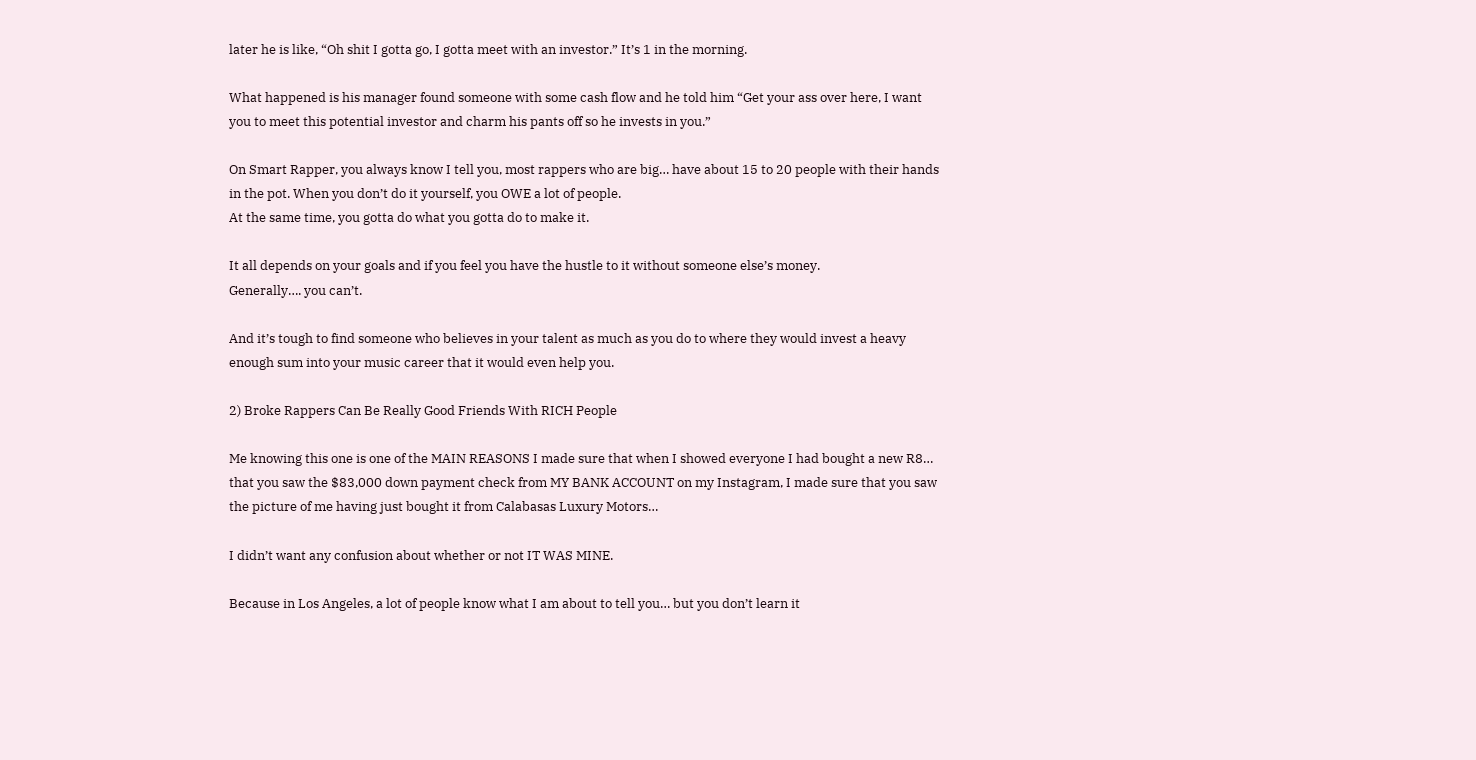later he is like, “Oh shit I gotta go, I gotta meet with an investor.” It’s 1 in the morning.

What happened is his manager found someone with some cash flow and he told him “Get your ass over here, I want you to meet this potential investor and charm his pants off so he invests in you.”

On Smart Rapper, you always know I tell you, most rappers who are big… have about 15 to 20 people with their hands in the pot. When you don’t do it yourself, you OWE a lot of people.
At the same time, you gotta do what you gotta do to make it.

It all depends on your goals and if you feel you have the hustle to it without someone else’s money.
Generally…. you can’t.

And it’s tough to find someone who believes in your talent as much as you do to where they would invest a heavy enough sum into your music career that it would even help you.

2) Broke Rappers Can Be Really Good Friends With RICH People

Me knowing this one is one of the MAIN REASONS I made sure that when I showed everyone I had bought a new R8… that you saw the $83,000 down payment check from MY BANK ACCOUNT on my Instagram, I made sure that you saw the picture of me having just bought it from Calabasas Luxury Motors…

I didn’t want any confusion about whether or not IT WAS MINE.

Because in Los Angeles, a lot of people know what I am about to tell you… but you don’t learn it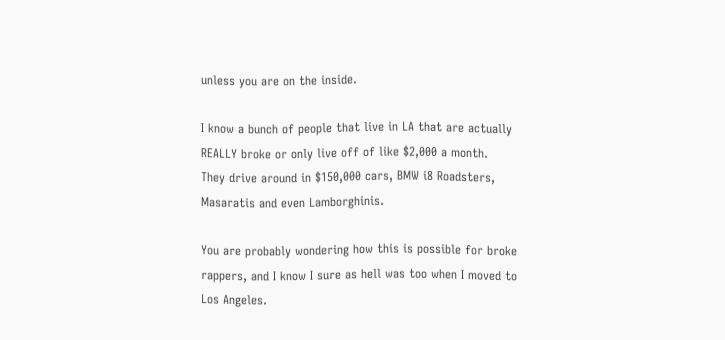unless you are on the inside.

I know a bunch of people that live in LA that are actually REALLY broke or only live off of like $2,000 a month.
They drive around in $150,000 cars, BMW i8 Roadsters, Masaratis and even Lamborghinis.

You are probably wondering how this is possible for broke rappers, and I know I sure as hell was too when I moved to Los Angeles.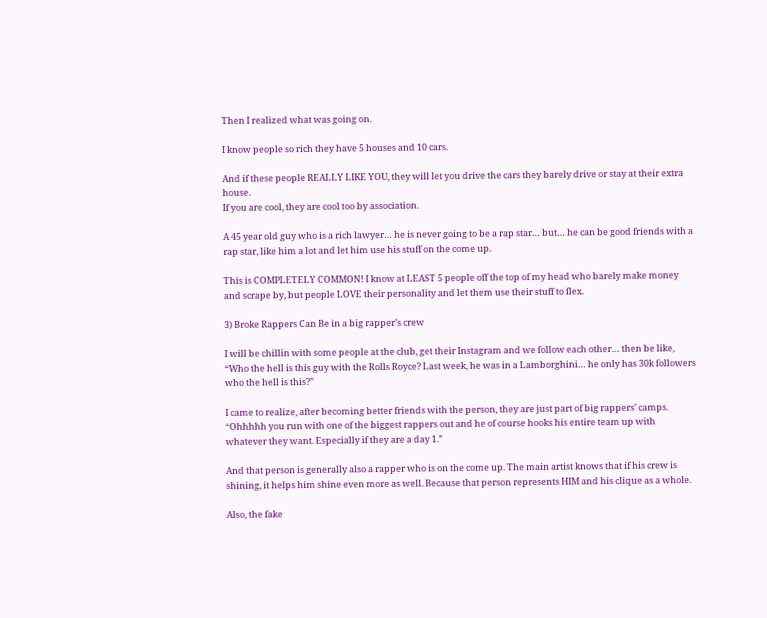Then I realized what was going on.

I know people so rich they have 5 houses and 10 cars.

And if these people REALLY LIKE YOU, they will let you drive the cars they barely drive or stay at their extra house.
If you are cool, they are cool too by association.

A 45 year old guy who is a rich lawyer… he is never going to be a rap star… but… he can be good friends with a rap star, like him a lot and let him use his stuff on the come up.

This is COMPLETELY COMMON! I know at LEAST 5 people off the top of my head who barely make money and scrape by, but people LOVE their personality and let them use their stuff to flex.

3) Broke Rappers Can Be in a big rapper’s crew

I will be chillin with some people at the club, get their Instagram and we follow each other… then be like, “Who the hell is this guy with the Rolls Royce? Last week, he was in a Lamborghini… he only has 30k followers who the hell is this?”

I came to realize, after becoming better friends with the person, they are just part of big rappers’ camps. “Ohhhhh you run with one of the biggest rappers out and he of course hooks his entire team up with whatever they want. Especially if they are a day 1.”

And that person is generally also a rapper who is on the come up. The main artist knows that if his crew is shining, it helps him shine even more as well. Because that person represents HIM and his clique as a whole.

Also, the fake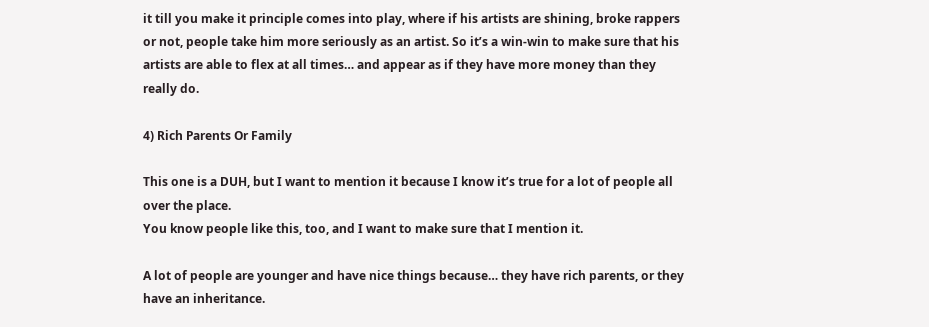it till you make it principle comes into play, where if his artists are shining, broke rappers or not, people take him more seriously as an artist. So it’s a win-win to make sure that his artists are able to flex at all times… and appear as if they have more money than they really do.

4) Rich Parents Or Family

This one is a DUH, but I want to mention it because I know it’s true for a lot of people all over the place.
You know people like this, too, and I want to make sure that I mention it.

A lot of people are younger and have nice things because… they have rich parents, or they have an inheritance.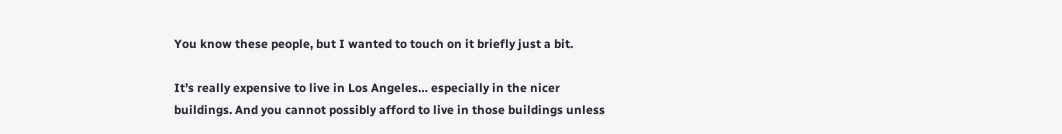You know these people, but I wanted to touch on it briefly just a bit.

It’s really expensive to live in Los Angeles… especially in the nicer buildings. And you cannot possibly afford to live in those buildings unless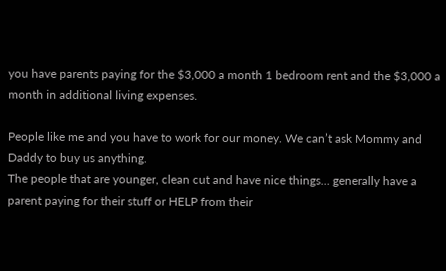you have parents paying for the $3,000 a month 1 bedroom rent and the $3,000 a month in additional living expenses.

People like me and you have to work for our money. We can’t ask Mommy and Daddy to buy us anything.
The people that are younger, clean cut and have nice things… generally have a parent paying for their stuff or HELP from their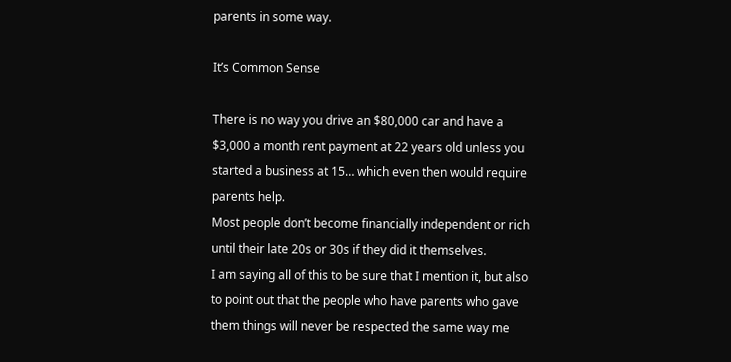parents in some way.

It’s Common Sense

There is no way you drive an $80,000 car and have a $3,000 a month rent payment at 22 years old unless you started a business at 15… which even then would require parents help.
Most people don’t become financially independent or rich until their late 20s or 30s if they did it themselves.
I am saying all of this to be sure that I mention it, but also to point out that the people who have parents who gave them things will never be respected the same way me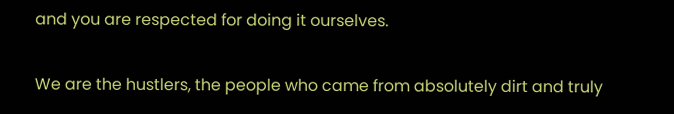and you are respected for doing it ourselves.

We are the hustlers, the people who came from absolutely dirt and truly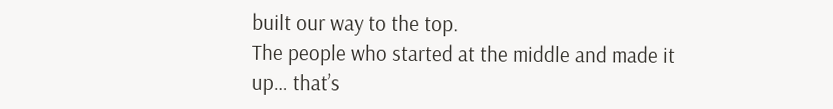built our way to the top.
The people who started at the middle and made it up… that’s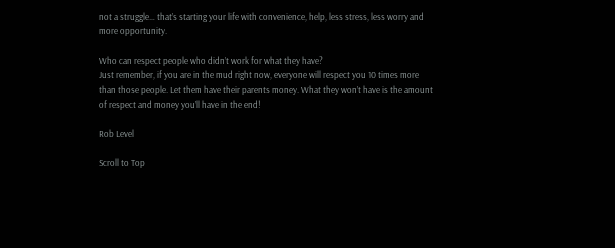not a struggle… that’s starting your life with convenience, help, less stress, less worry and more opportunity.

Who can respect people who didn’t work for what they have?
Just remember, if you are in the mud right now, everyone will respect you 10 times more than those people. Let them have their parents money. What they won’t have is the amount of respect and money you’ll have in the end!

Rob Level

Scroll to Top